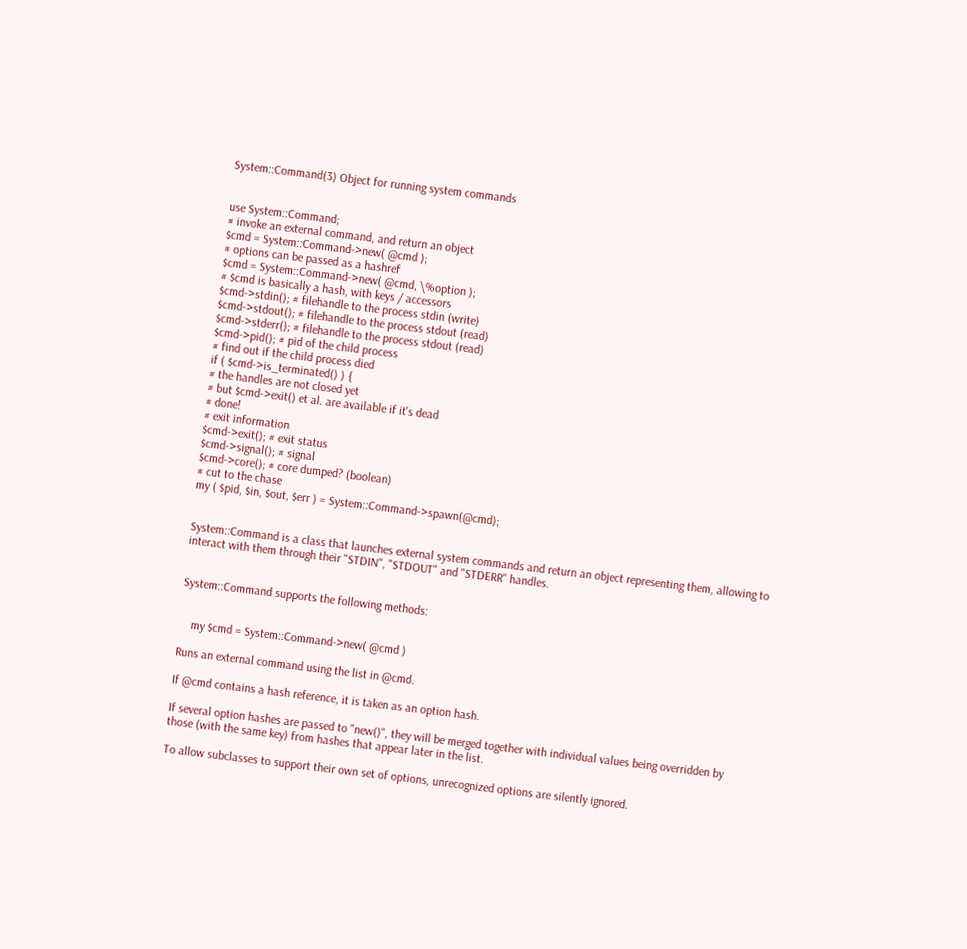System::Command(3) Object for running system commands


use System::Command;
# invoke an external command, and return an object
$cmd = System::Command->new( @cmd );
# options can be passed as a hashref
$cmd = System::Command->new( @cmd, \%option );
# $cmd is basically a hash, with keys / accessors
$cmd->stdin(); # filehandle to the process stdin (write)
$cmd->stdout(); # filehandle to the process stdout (read)
$cmd->stderr(); # filehandle to the process stdout (read)
$cmd->pid(); # pid of the child process
# find out if the child process died
if ( $cmd->is_terminated() ) {
# the handles are not closed yet
# but $cmd->exit() et al. are available if it's dead
# done!
# exit information
$cmd->exit(); # exit status
$cmd->signal(); # signal
$cmd->core(); # core dumped? (boolean)
# cut to the chase
my ( $pid, $in, $out, $err ) = System::Command->spawn(@cmd);


System::Command is a class that launches external system commands and return an object representing them, allowing to interact with them through their "STDIN", "STDOUT" and "STDERR" handles.


System::Command supports the following methods:


    my $cmd = System::Command->new( @cmd )

Runs an external command using the list in @cmd.

If @cmd contains a hash reference, it is taken as an option hash.

If several option hashes are passed to "new()", they will be merged together with individual values being overridden by those (with the same key) from hashes that appear later in the list.

To allow subclasses to support their own set of options, unrecognized options are silently ignored.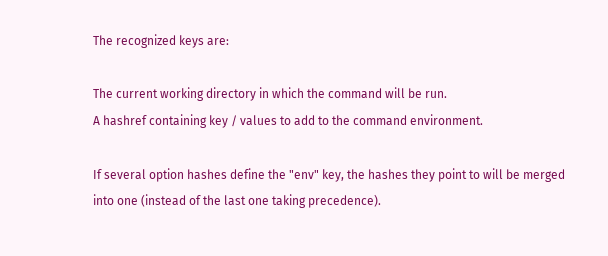The recognized keys are:

The current working directory in which the command will be run.
A hashref containing key / values to add to the command environment.

If several option hashes define the "env" key, the hashes they point to will be merged into one (instead of the last one taking precedence).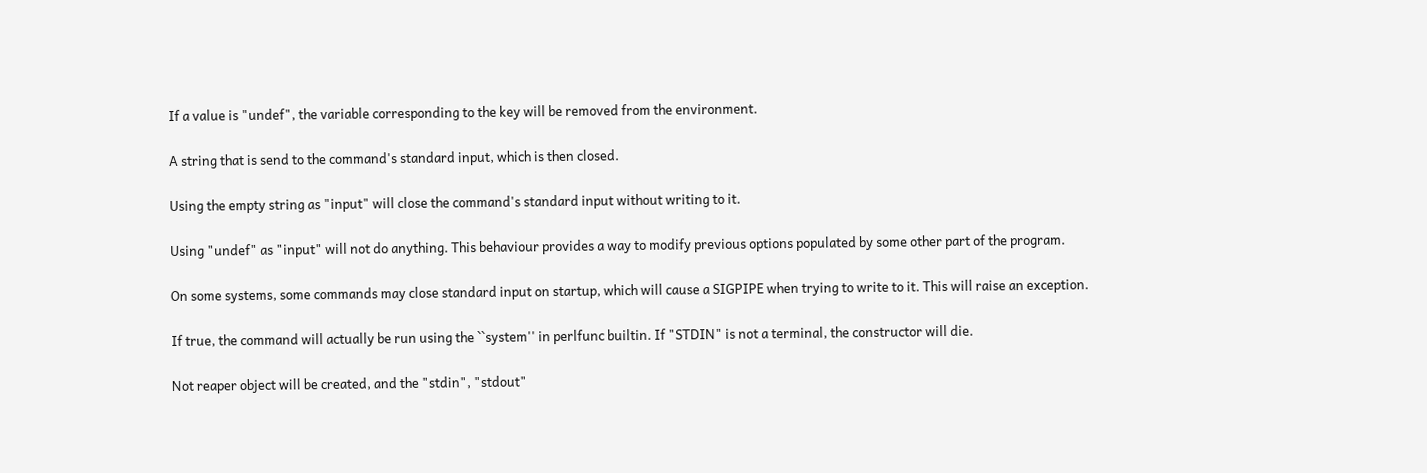If a value is "undef", the variable corresponding to the key will be removed from the environment.

A string that is send to the command's standard input, which is then closed.

Using the empty string as "input" will close the command's standard input without writing to it.

Using "undef" as "input" will not do anything. This behaviour provides a way to modify previous options populated by some other part of the program.

On some systems, some commands may close standard input on startup, which will cause a SIGPIPE when trying to write to it. This will raise an exception.

If true, the command will actually be run using the ``system'' in perlfunc builtin. If "STDIN" is not a terminal, the constructor will die.

Not reaper object will be created, and the "stdin", "stdout"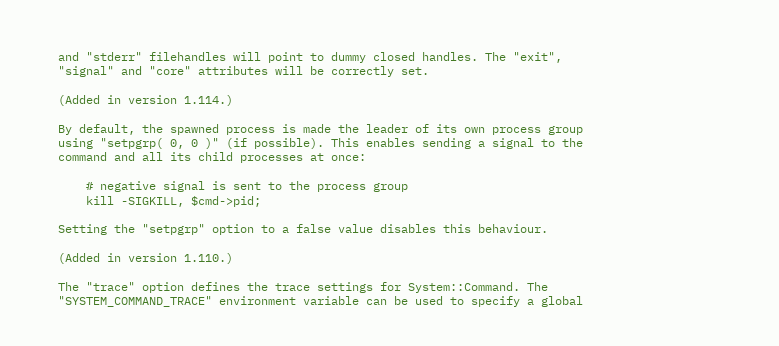and "stderr" filehandles will point to dummy closed handles. The "exit", "signal" and "core" attributes will be correctly set.

(Added in version 1.114.)

By default, the spawned process is made the leader of its own process group using "setpgrp( 0, 0 )" (if possible). This enables sending a signal to the command and all its child processes at once:

    # negative signal is sent to the process group
    kill -SIGKILL, $cmd->pid;

Setting the "setpgrp" option to a false value disables this behaviour.

(Added in version 1.110.)

The "trace" option defines the trace settings for System::Command. The "SYSTEM_COMMAND_TRACE" environment variable can be used to specify a global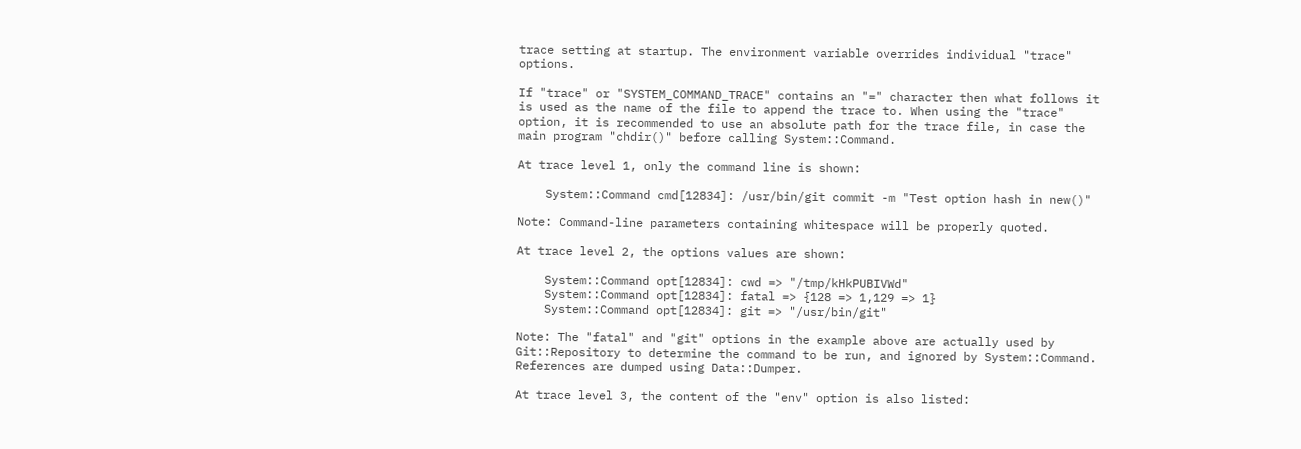trace setting at startup. The environment variable overrides individual "trace" options.

If "trace" or "SYSTEM_COMMAND_TRACE" contains an "=" character then what follows it is used as the name of the file to append the trace to. When using the "trace" option, it is recommended to use an absolute path for the trace file, in case the main program "chdir()" before calling System::Command.

At trace level 1, only the command line is shown:

    System::Command cmd[12834]: /usr/bin/git commit -m "Test option hash in new()"

Note: Command-line parameters containing whitespace will be properly quoted.

At trace level 2, the options values are shown:

    System::Command opt[12834]: cwd => "/tmp/kHkPUBIVWd"
    System::Command opt[12834]: fatal => {128 => 1,129 => 1}
    System::Command opt[12834]: git => "/usr/bin/git"

Note: The "fatal" and "git" options in the example above are actually used by Git::Repository to determine the command to be run, and ignored by System::Command. References are dumped using Data::Dumper.

At trace level 3, the content of the "env" option is also listed: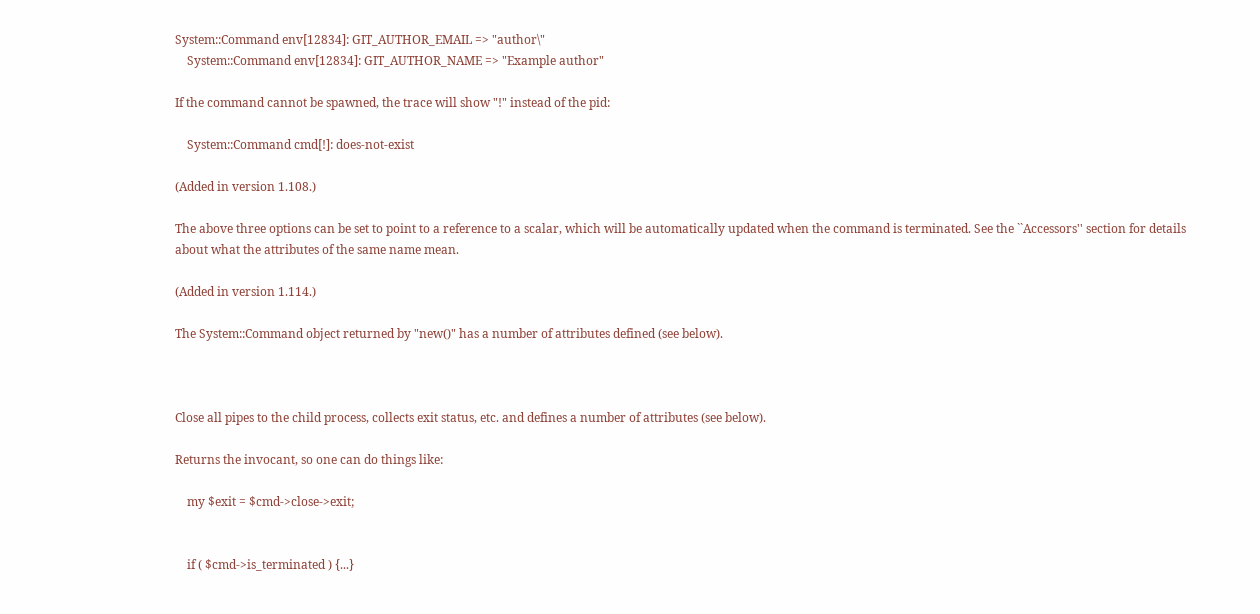System::Command env[12834]: GIT_AUTHOR_EMAIL => "author\"
    System::Command env[12834]: GIT_AUTHOR_NAME => "Example author"

If the command cannot be spawned, the trace will show "!" instead of the pid:

    System::Command cmd[!]: does-not-exist

(Added in version 1.108.)

The above three options can be set to point to a reference to a scalar, which will be automatically updated when the command is terminated. See the ``Accessors'' section for details about what the attributes of the same name mean.

(Added in version 1.114.)

The System::Command object returned by "new()" has a number of attributes defined (see below).



Close all pipes to the child process, collects exit status, etc. and defines a number of attributes (see below).

Returns the invocant, so one can do things like:

    my $exit = $cmd->close->exit;


    if ( $cmd->is_terminated ) {...}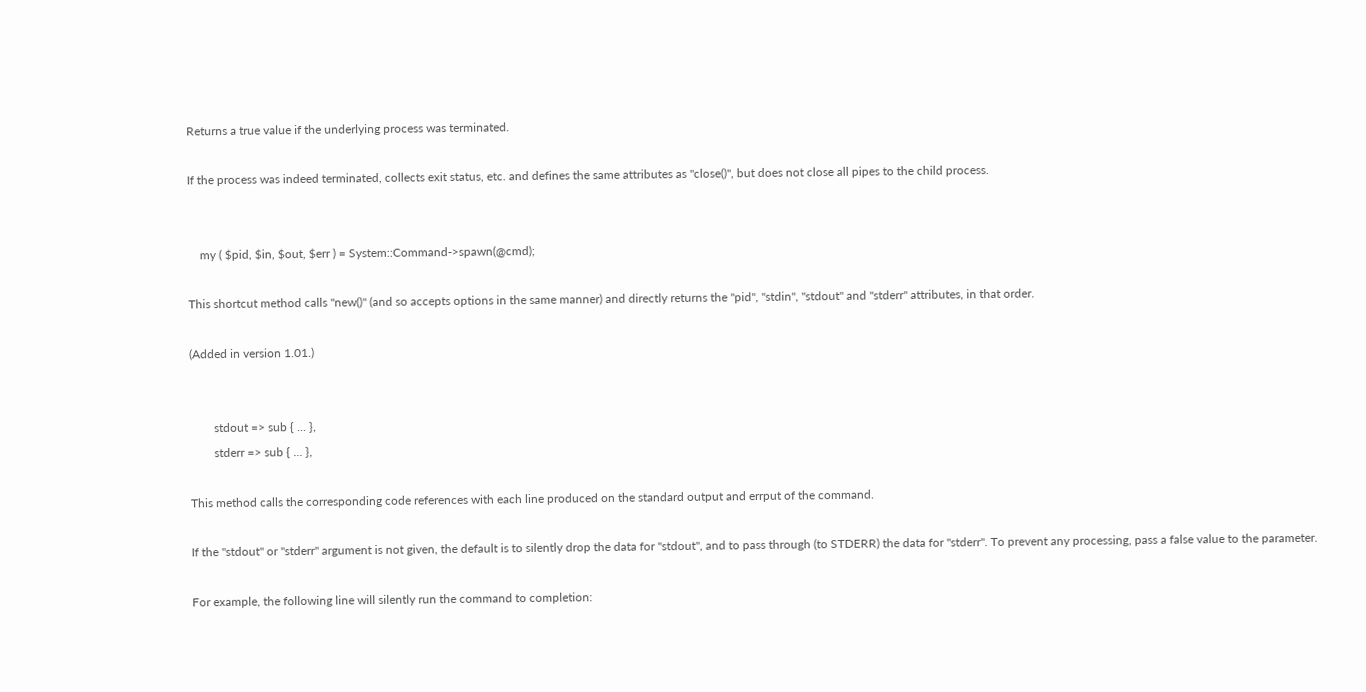Returns a true value if the underlying process was terminated.

If the process was indeed terminated, collects exit status, etc. and defines the same attributes as "close()", but does not close all pipes to the child process.


    my ( $pid, $in, $out, $err ) = System::Command->spawn(@cmd);

This shortcut method calls "new()" (and so accepts options in the same manner) and directly returns the "pid", "stdin", "stdout" and "stderr" attributes, in that order.

(Added in version 1.01.)


        stdout => sub { ... },
        stderr => sub { ... },

This method calls the corresponding code references with each line produced on the standard output and errput of the command.

If the "stdout" or "stderr" argument is not given, the default is to silently drop the data for "stdout", and to pass through (to STDERR) the data for "stderr". To prevent any processing, pass a false value to the parameter.

For example, the following line will silently run the command to completion: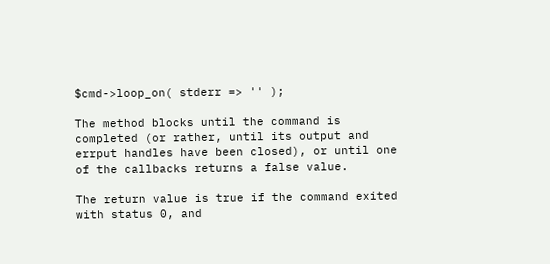$cmd->loop_on( stderr => '' );

The method blocks until the command is completed (or rather, until its output and errput handles have been closed), or until one of the callbacks returns a false value.

The return value is true if the command exited with status 0, and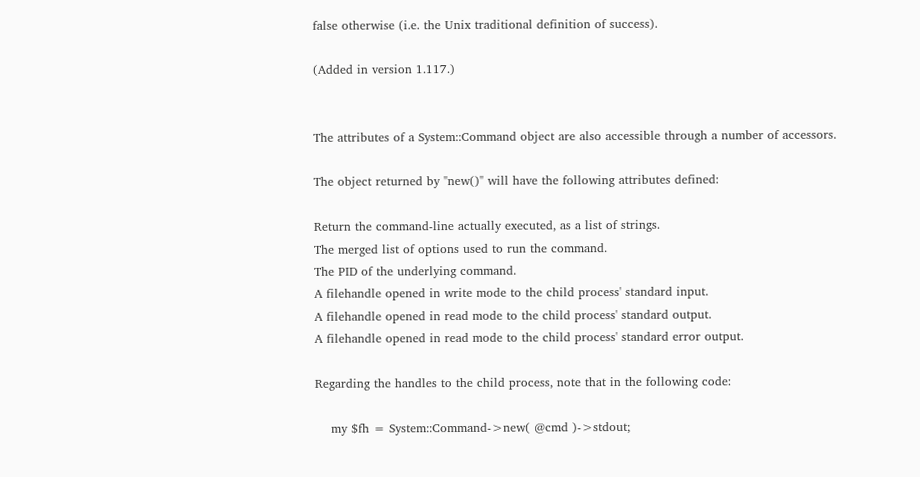false otherwise (i.e. the Unix traditional definition of success).

(Added in version 1.117.)


The attributes of a System::Command object are also accessible through a number of accessors.

The object returned by "new()" will have the following attributes defined:

Return the command-line actually executed, as a list of strings.
The merged list of options used to run the command.
The PID of the underlying command.
A filehandle opened in write mode to the child process' standard input.
A filehandle opened in read mode to the child process' standard output.
A filehandle opened in read mode to the child process' standard error output.

Regarding the handles to the child process, note that in the following code:

    my $fh = System::Command->new( @cmd )->stdout;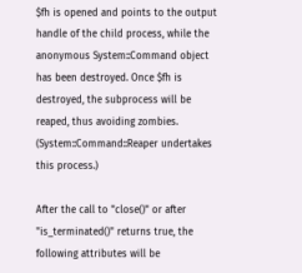$fh is opened and points to the output handle of the child process, while the anonymous System::Command object has been destroyed. Once $fh is destroyed, the subprocess will be reaped, thus avoiding zombies. (System::Command::Reaper undertakes this process.)

After the call to "close()" or after "is_terminated()" returns true, the following attributes will be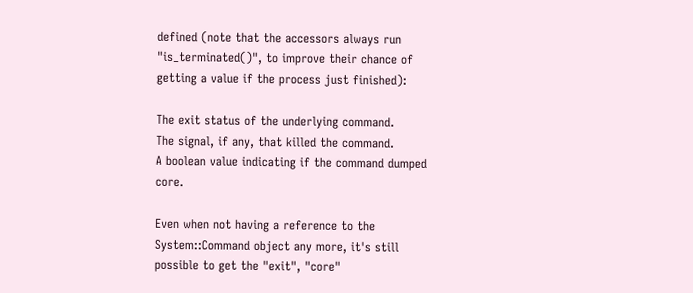defined (note that the accessors always run "is_terminated()", to improve their chance of getting a value if the process just finished):

The exit status of the underlying command.
The signal, if any, that killed the command.
A boolean value indicating if the command dumped core.

Even when not having a reference to the System::Command object any more, it's still possible to get the "exit", "core"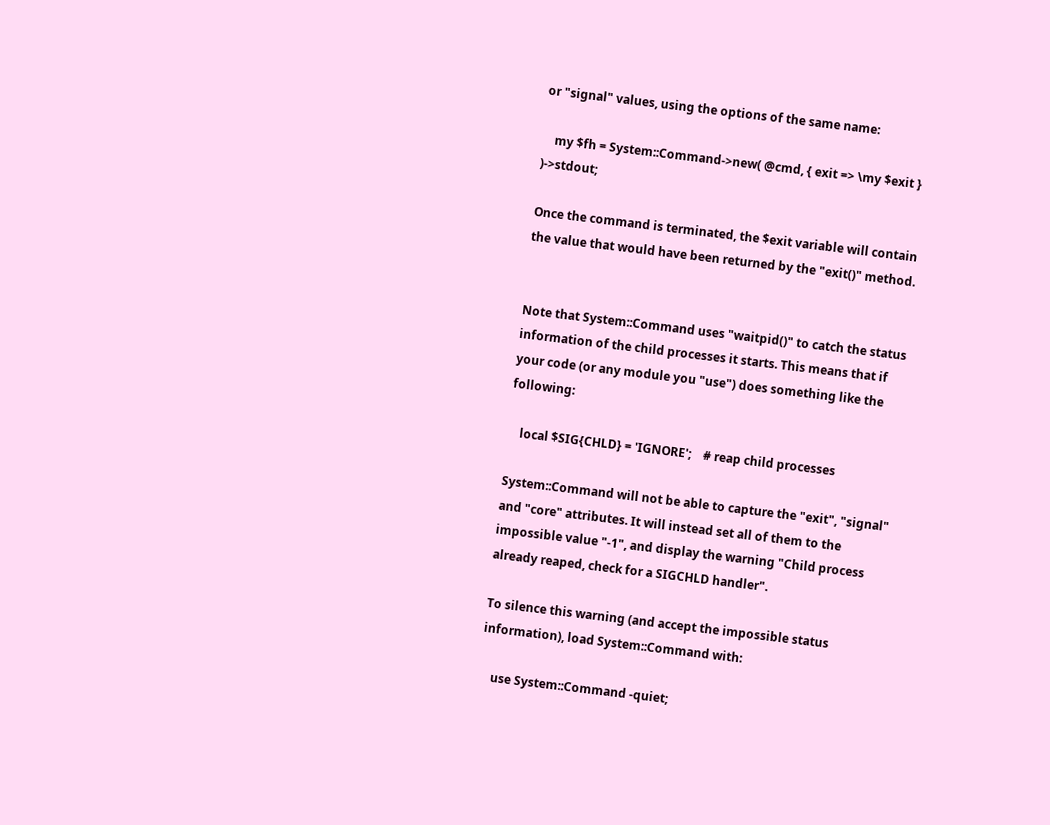or "signal" values, using the options of the same name:

    my $fh = System::Command->new( @cmd, { exit => \my $exit } )->stdout;

Once the command is terminated, the $exit variable will contain the value that would have been returned by the "exit()" method.


Note that System::Command uses "waitpid()" to catch the status information of the child processes it starts. This means that if your code (or any module you "use") does something like the following:

    local $SIG{CHLD} = 'IGNORE';    # reap child processes

System::Command will not be able to capture the "exit", "signal" and "core" attributes. It will instead set all of them to the impossible value "-1", and display the warning "Child process already reaped, check for a SIGCHLD handler".

To silence this warning (and accept the impossible status information), load System::Command with:

    use System::Command -quiet;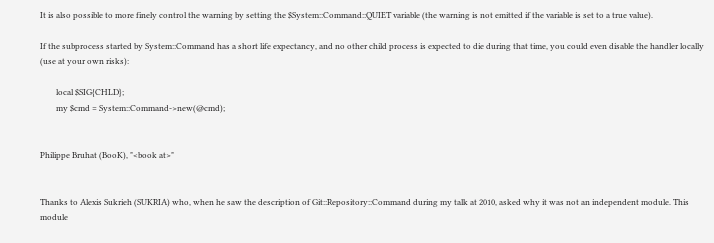It is also possible to more finely control the warning by setting the $System::Command::QUIET variable (the warning is not emitted if the variable is set to a true value).

If the subprocess started by System::Command has a short life expectancy, and no other child process is expected to die during that time, you could even disable the handler locally (use at your own risks):

        local $SIG{CHLD};
        my $cmd = System::Command->new(@cmd);


Philippe Bruhat (BooK), "<book at>"


Thanks to Alexis Sukrieh (SUKRIA) who, when he saw the description of Git::Repository::Command during my talk at 2010, asked why it was not an independent module. This module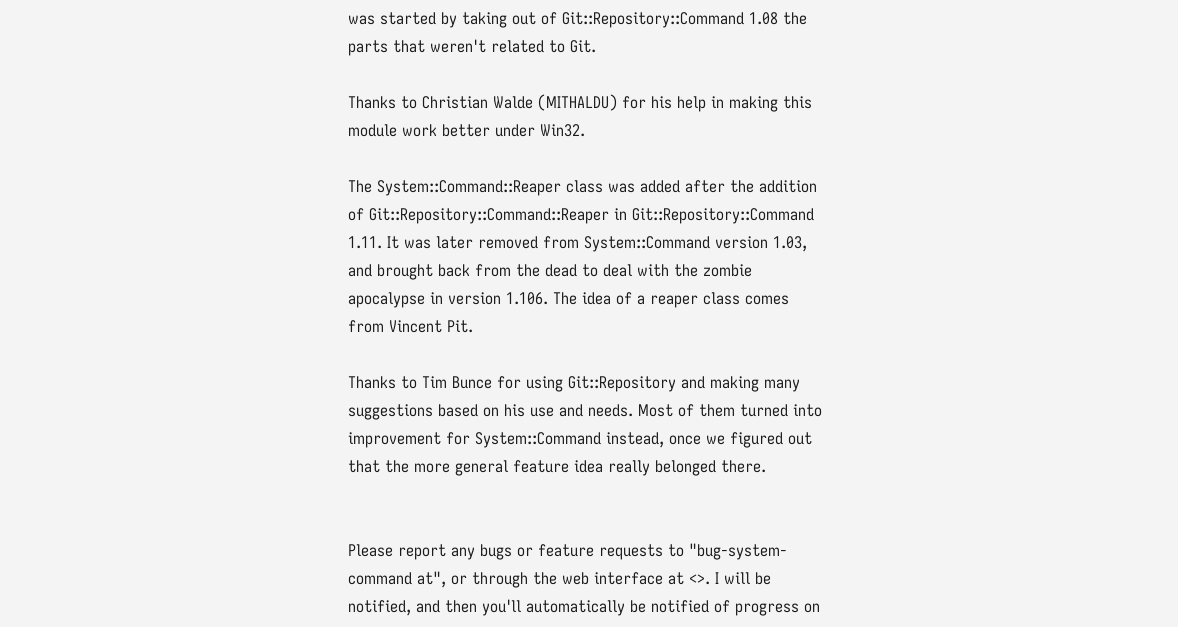was started by taking out of Git::Repository::Command 1.08 the parts that weren't related to Git.

Thanks to Christian Walde (MITHALDU) for his help in making this module work better under Win32.

The System::Command::Reaper class was added after the addition of Git::Repository::Command::Reaper in Git::Repository::Command 1.11. It was later removed from System::Command version 1.03, and brought back from the dead to deal with the zombie apocalypse in version 1.106. The idea of a reaper class comes from Vincent Pit.

Thanks to Tim Bunce for using Git::Repository and making many suggestions based on his use and needs. Most of them turned into improvement for System::Command instead, once we figured out that the more general feature idea really belonged there.


Please report any bugs or feature requests to "bug-system-command at", or through the web interface at <>. I will be notified, and then you'll automatically be notified of progress on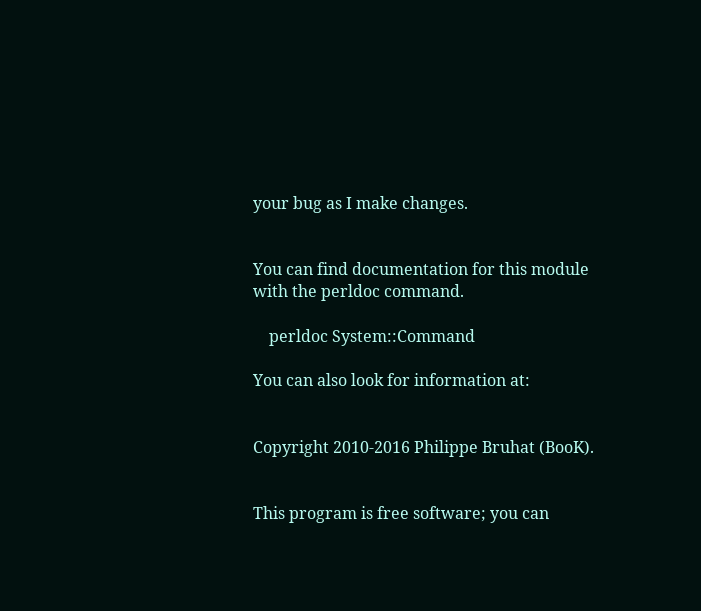your bug as I make changes.


You can find documentation for this module with the perldoc command.

    perldoc System::Command

You can also look for information at:


Copyright 2010-2016 Philippe Bruhat (BooK).


This program is free software; you can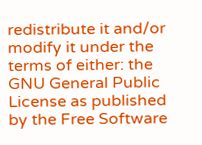redistribute it and/or modify it under the terms of either: the GNU General Public License as published by the Free Software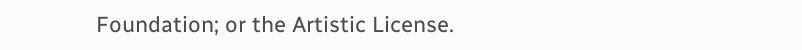Foundation; or the Artistic License.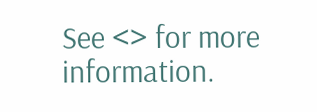See <> for more information.